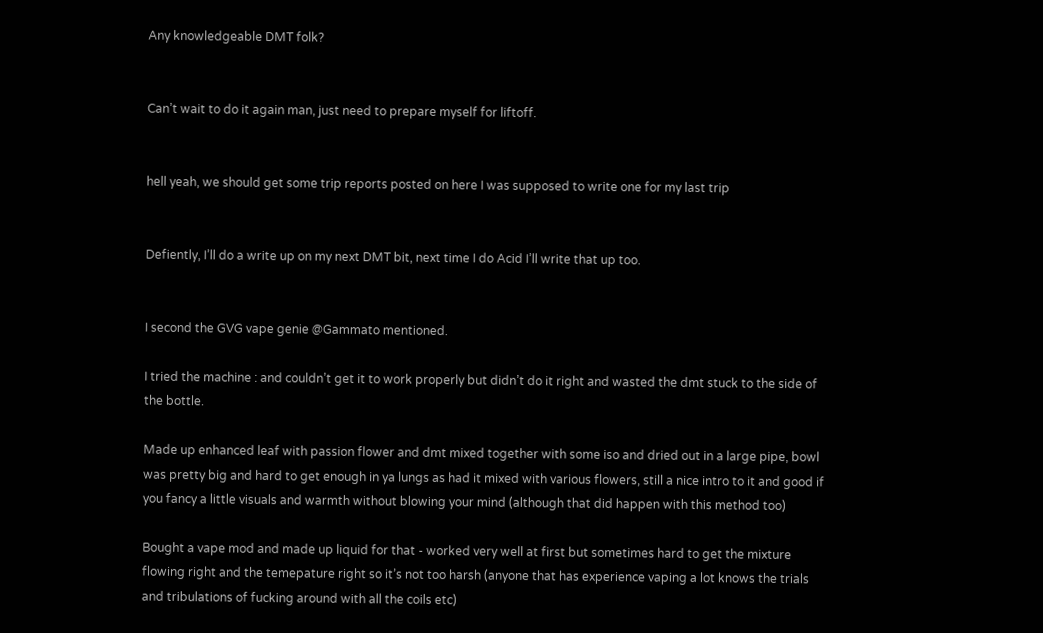Any knowledgeable DMT folk?


Can’t wait to do it again man, just need to prepare myself for liftoff.


hell yeah, we should get some trip reports posted on here I was supposed to write one for my last trip


Defiently, I’ll do a write up on my next DMT bit, next time I do Acid I’ll write that up too.


I second the GVG vape genie @Gammato mentioned.

I tried the machine : and couldn’t get it to work properly but didn’t do it right and wasted the dmt stuck to the side of the bottle.

Made up enhanced leaf with passion flower and dmt mixed together with some iso and dried out in a large pipe, bowl was pretty big and hard to get enough in ya lungs as had it mixed with various flowers, still a nice intro to it and good if you fancy a little visuals and warmth without blowing your mind (although that did happen with this method too)

Bought a vape mod and made up liquid for that - worked very well at first but sometimes hard to get the mixture flowing right and the temepature right so it’s not too harsh (anyone that has experience vaping a lot knows the trials and tribulations of fucking around with all the coils etc)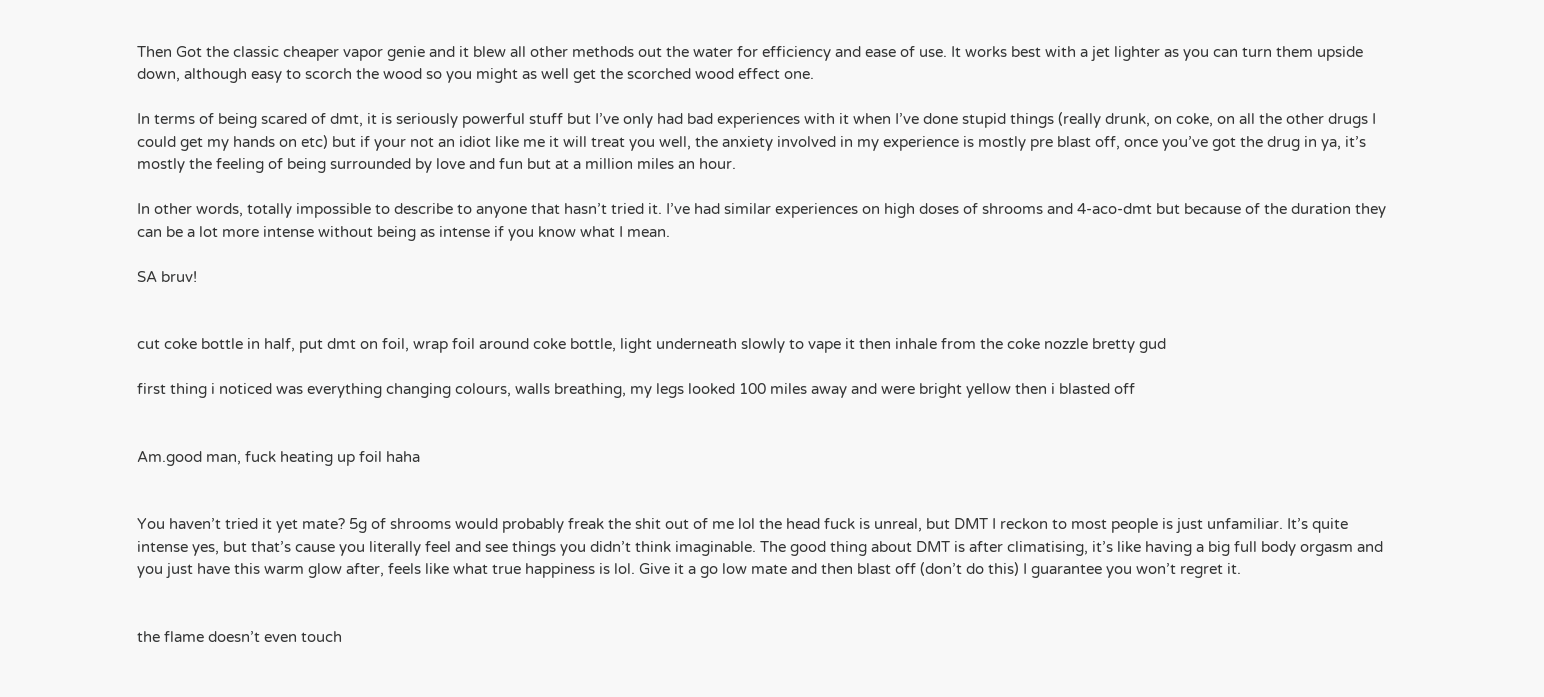Then Got the classic cheaper vapor genie and it blew all other methods out the water for efficiency and ease of use. It works best with a jet lighter as you can turn them upside down, although easy to scorch the wood so you might as well get the scorched wood effect one.

In terms of being scared of dmt, it is seriously powerful stuff but I’ve only had bad experiences with it when I’ve done stupid things (really drunk, on coke, on all the other drugs I could get my hands on etc) but if your not an idiot like me it will treat you well, the anxiety involved in my experience is mostly pre blast off, once you’ve got the drug in ya, it’s mostly the feeling of being surrounded by love and fun but at a million miles an hour.

In other words, totally impossible to describe to anyone that hasn’t tried it. I’ve had similar experiences on high doses of shrooms and 4-aco-dmt but because of the duration they can be a lot more intense without being as intense if you know what I mean.

SA bruv!


cut coke bottle in half, put dmt on foil, wrap foil around coke bottle, light underneath slowly to vape it then inhale from the coke nozzle bretty gud

first thing i noticed was everything changing colours, walls breathing, my legs looked 100 miles away and were bright yellow then i blasted off


Am.good man, fuck heating up foil haha


You haven’t tried it yet mate? 5g of shrooms would probably freak the shit out of me lol the head fuck is unreal, but DMT I reckon to most people is just unfamiliar. It’s quite intense yes, but that’s cause you literally feel and see things you didn’t think imaginable. The good thing about DMT is after climatising, it’s like having a big full body orgasm and you just have this warm glow after, feels like what true happiness is lol. Give it a go low mate and then blast off (don’t do this) I guarantee you won’t regret it.


the flame doesn’t even touch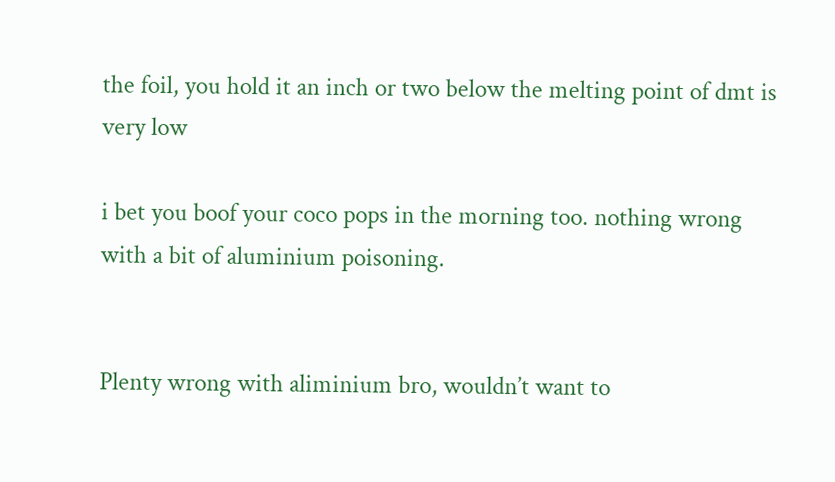the foil, you hold it an inch or two below the melting point of dmt is very low

i bet you boof your coco pops in the morning too. nothing wrong with a bit of aluminium poisoning.


Plenty wrong with aliminium bro, wouldn’t want to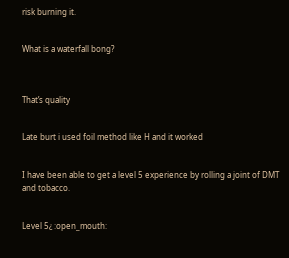risk burning it.


What is a waterfall bong?



That’s quality


Late burt i used foil method like H and it worked


I have been able to get a level 5 experience by rolling a joint of DMT and tobacco.


Level 5¿ :open_mouth: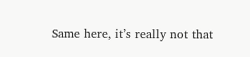Same here, it’s really not that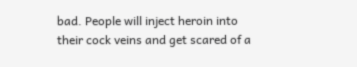bad. People will inject heroin into their cock veins and get scared of a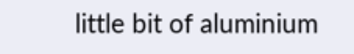little bit of aluminium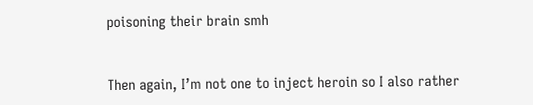poisoning their brain smh


Then again, I’m not one to inject heroin so I also rather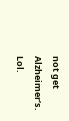not get Alzheimer’s. Lol.